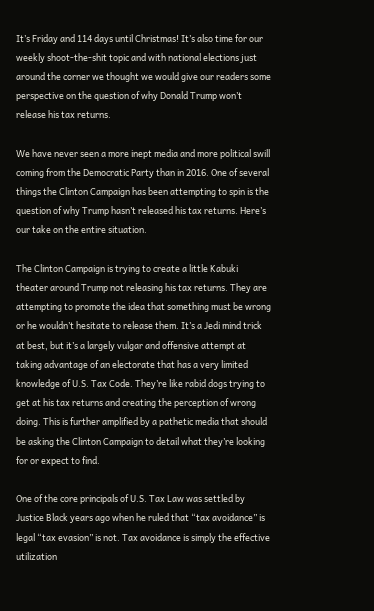It’s Friday and 114 days until Christmas! It’s also time for our weekly shoot-the-shit topic and with national elections just around the corner we thought we would give our readers some perspective on the question of why Donald Trump won’t release his tax returns.

We have never seen a more inept media and more political swill coming from the Democratic Party than in 2016. One of several things the Clinton Campaign has been attempting to spin is the question of why Trump hasn’t released his tax returns. Here’s our take on the entire situation.

The Clinton Campaign is trying to create a little Kabuki theater around Trump not releasing his tax returns. They are attempting to promote the idea that something must be wrong or he wouldn’t hesitate to release them. It’s a Jedi mind trick at best, but it’s a largely vulgar and offensive attempt at taking advantage of an electorate that has a very limited knowledge of U.S. Tax Code. They’re like rabid dogs trying to get at his tax returns and creating the perception of wrong doing. This is further amplified by a pathetic media that should be asking the Clinton Campaign to detail what they’re looking for or expect to find.

One of the core principals of U.S. Tax Law was settled by Justice Black years ago when he ruled that “tax avoidance” is legal “tax evasion” is not. Tax avoidance is simply the effective utilization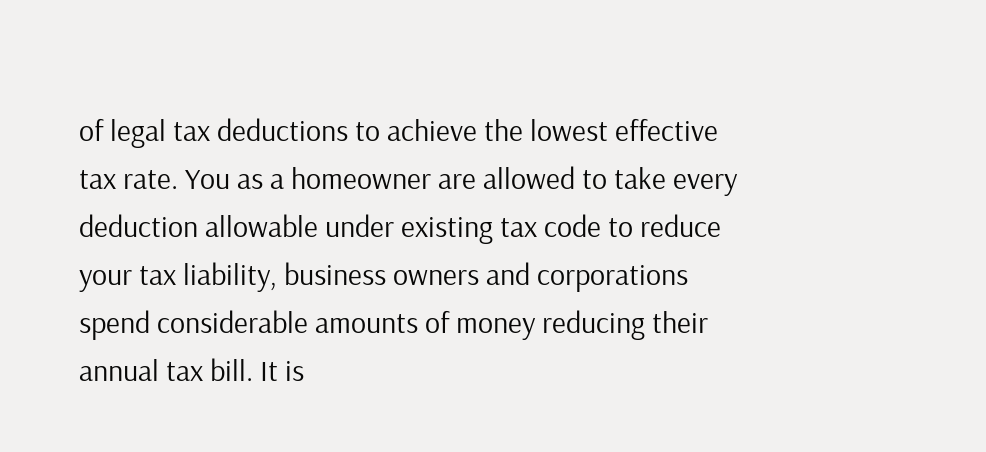of legal tax deductions to achieve the lowest effective tax rate. You as a homeowner are allowed to take every deduction allowable under existing tax code to reduce your tax liability, business owners and corporations spend considerable amounts of money reducing their annual tax bill. It is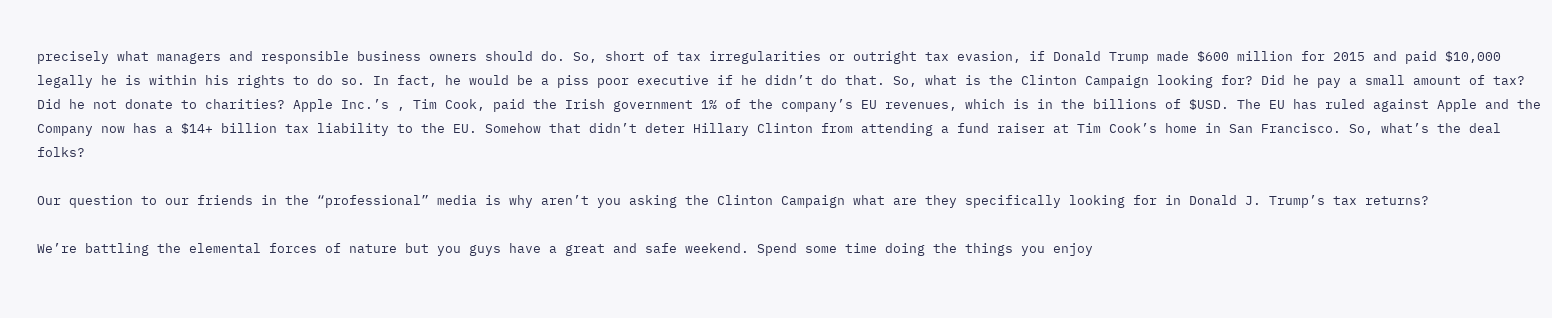precisely what managers and responsible business owners should do. So, short of tax irregularities or outright tax evasion, if Donald Trump made $600 million for 2015 and paid $10,000 legally he is within his rights to do so. In fact, he would be a piss poor executive if he didn’t do that. So, what is the Clinton Campaign looking for? Did he pay a small amount of tax? Did he not donate to charities? Apple Inc.’s , Tim Cook, paid the Irish government 1% of the company’s EU revenues, which is in the billions of $USD. The EU has ruled against Apple and the Company now has a $14+ billion tax liability to the EU. Somehow that didn’t deter Hillary Clinton from attending a fund raiser at Tim Cook’s home in San Francisco. So, what’s the deal folks?

Our question to our friends in the “professional” media is why aren’t you asking the Clinton Campaign what are they specifically looking for in Donald J. Trump’s tax returns?

We’re battling the elemental forces of nature but you guys have a great and safe weekend. Spend some time doing the things you enjoy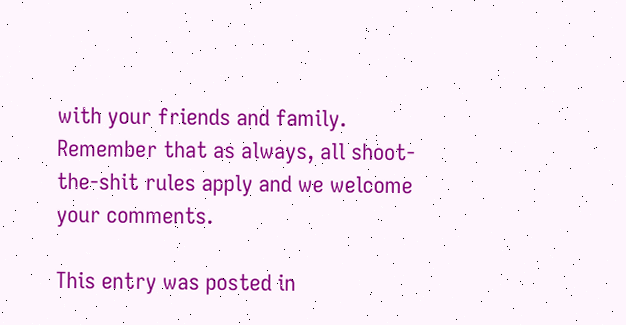with your friends and family. Remember that as always, all shoot-the-shit rules apply and we welcome your comments.

This entry was posted in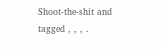Shoot-the-shit and tagged , , , .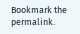Bookmark the permalink.